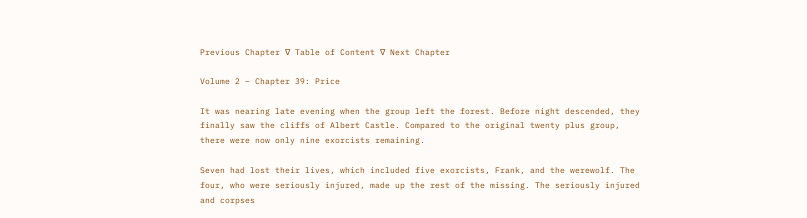Previous Chapter ∇ Table of Content ∇ Next Chapter

Volume 2 – Chapter 39: Price

It was nearing late evening when the group left the forest. Before night descended, they finally saw the cliffs of Albert Castle. Compared to the original twenty plus group, there were now only nine exorcists remaining.

Seven had lost their lives, which included five exorcists, Frank, and the werewolf. The four, who were seriously injured, made up the rest of the missing. The seriously injured and corpses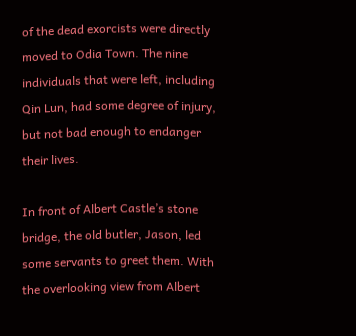of the dead exorcists were directly moved to Odia Town. The nine individuals that were left, including Qin Lun, had some degree of injury, but not bad enough to endanger their lives.

In front of Albert Castle’s stone bridge, the old butler, Jason, led some servants to greet them. With the overlooking view from Albert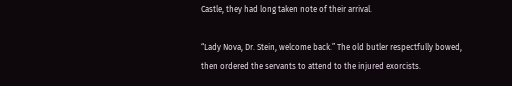Castle, they had long taken note of their arrival.

“Lady Nova, Dr. Stein, welcome back.” The old butler respectfully bowed, then ordered the servants to attend to the injured exorcists.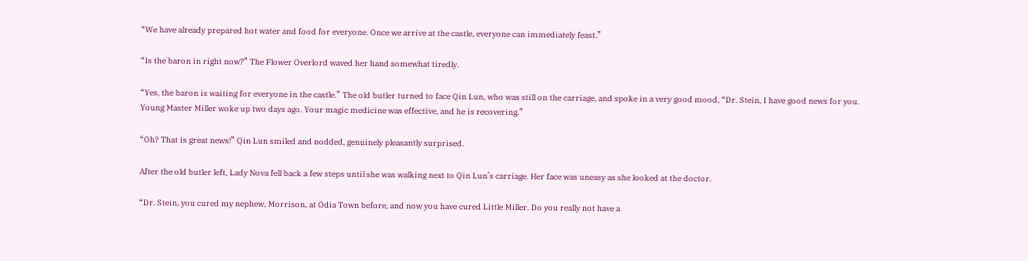“We have already prepared hot water and food for everyone. Once we arrive at the castle, everyone can immediately feast.”

“Is the baron in right now?” The Flower Overlord waved her hand somewhat tiredly.

“Yes, the baron is waiting for everyone in the castle.” The old butler turned to face Qin Lun, who was still on the carriage, and spoke in a very good mood, “Dr. Stein, I have good news for you. Young Master Miller woke up two days ago. Your magic medicine was effective, and he is recovering.”

“Oh? That is great news!” Qin Lun smiled and nodded, genuinely pleasantly surprised.

After the old butler left, Lady Nova fell back a few steps until she was walking next to Qin Lun’s carriage. Her face was uneasy as she looked at the doctor.

“Dr. Stein, you cured my nephew, Morrison, at Odia Town before, and now you have cured Little Miller. Do you really not have a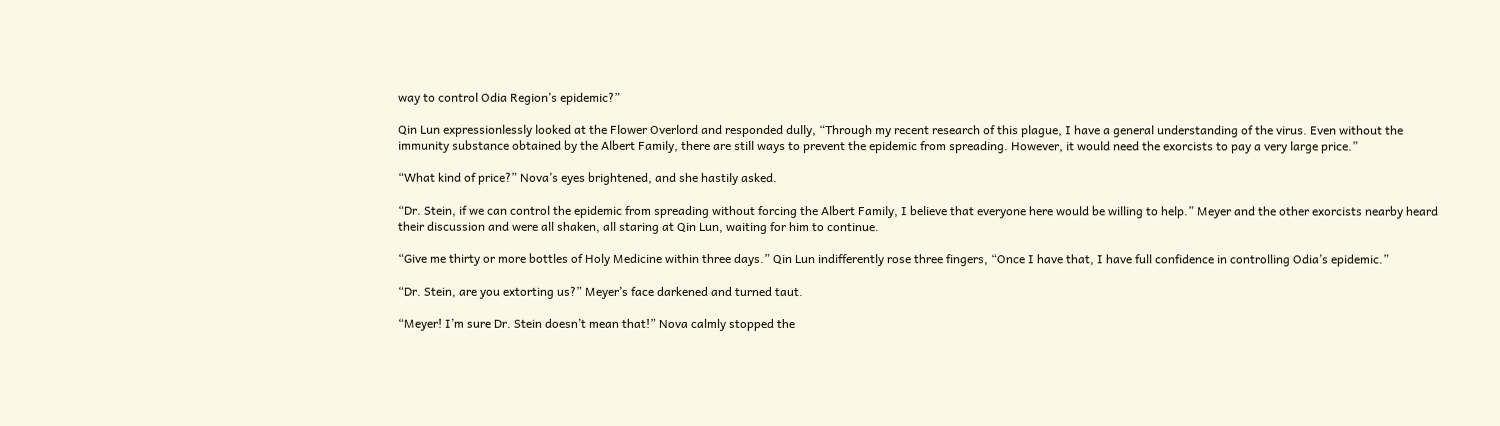way to control Odia Region’s epidemic?”

Qin Lun expressionlessly looked at the Flower Overlord and responded dully, “Through my recent research of this plague, I have a general understanding of the virus. Even without the immunity substance obtained by the Albert Family, there are still ways to prevent the epidemic from spreading. However, it would need the exorcists to pay a very large price.”

“What kind of price?” Nova’s eyes brightened, and she hastily asked.

“Dr. Stein, if we can control the epidemic from spreading without forcing the Albert Family, I believe that everyone here would be willing to help.” Meyer and the other exorcists nearby heard their discussion and were all shaken, all staring at Qin Lun, waiting for him to continue.

“Give me thirty or more bottles of Holy Medicine within three days.” Qin Lun indifferently rose three fingers, “Once I have that, I have full confidence in controlling Odia’s epidemic.”

“Dr. Stein, are you extorting us?” Meyer’s face darkened and turned taut.

“Meyer! I’m sure Dr. Stein doesn’t mean that!” Nova calmly stopped the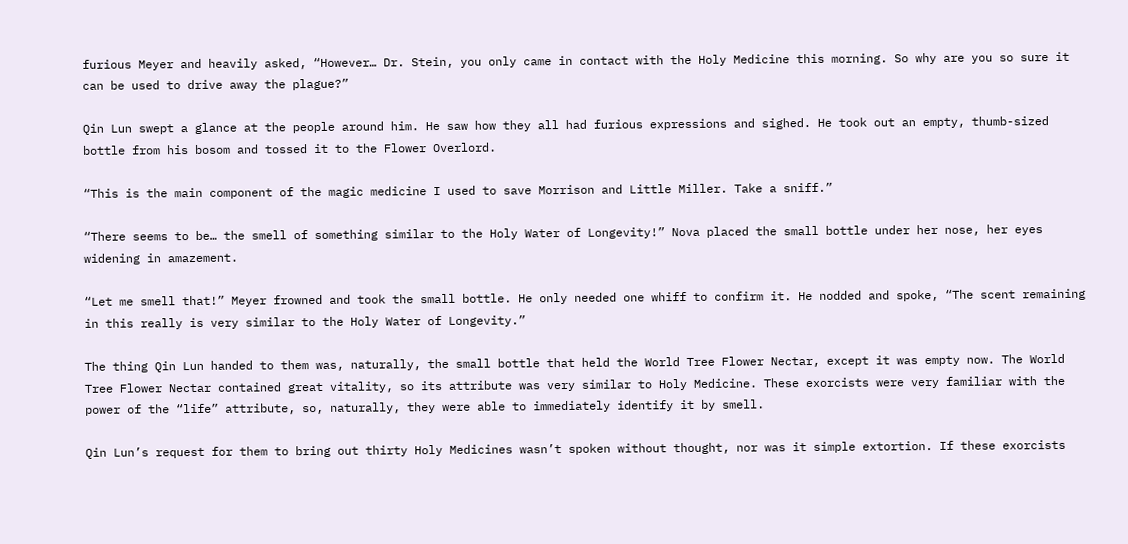furious Meyer and heavily asked, “However… Dr. Stein, you only came in contact with the Holy Medicine this morning. So why are you so sure it can be used to drive away the plague?”

Qin Lun swept a glance at the people around him. He saw how they all had furious expressions and sighed. He took out an empty, thumb-sized bottle from his bosom and tossed it to the Flower Overlord.

“This is the main component of the magic medicine I used to save Morrison and Little Miller. Take a sniff.”

“There seems to be… the smell of something similar to the Holy Water of Longevity!” Nova placed the small bottle under her nose, her eyes widening in amazement.

“Let me smell that!” Meyer frowned and took the small bottle. He only needed one whiff to confirm it. He nodded and spoke, “The scent remaining in this really is very similar to the Holy Water of Longevity.”

The thing Qin Lun handed to them was, naturally, the small bottle that held the World Tree Flower Nectar, except it was empty now. The World Tree Flower Nectar contained great vitality, so its attribute was very similar to Holy Medicine. These exorcists were very familiar with the power of the “life” attribute, so, naturally, they were able to immediately identify it by smell.

Qin Lun’s request for them to bring out thirty Holy Medicines wasn’t spoken without thought, nor was it simple extortion. If these exorcists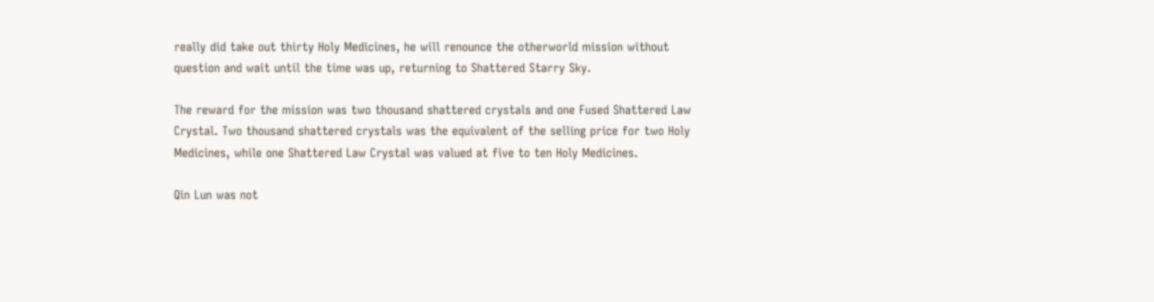really did take out thirty Holy Medicines, he will renounce the otherworld mission without question and wait until the time was up, returning to Shattered Starry Sky.

The reward for the mission was two thousand shattered crystals and one Fused Shattered Law Crystal. Two thousand shattered crystals was the equivalent of the selling price for two Holy Medicines, while one Shattered Law Crystal was valued at five to ten Holy Medicines.

Qin Lun was not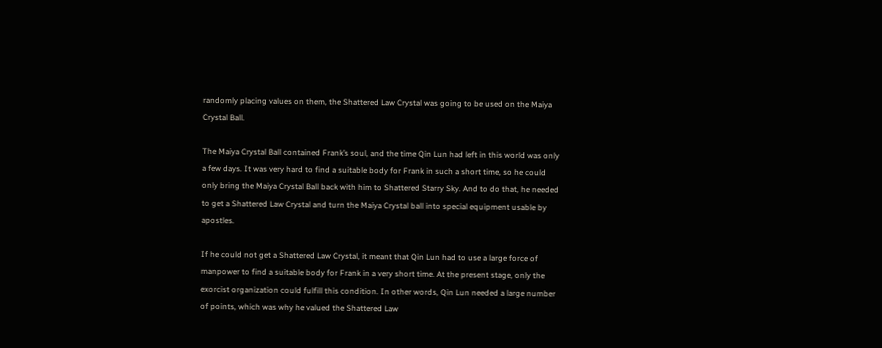randomly placing values on them, the Shattered Law Crystal was going to be used on the Maiya Crystal Ball.

The Maiya Crystal Ball contained Frank’s soul, and the time Qin Lun had left in this world was only a few days. It was very hard to find a suitable body for Frank in such a short time, so he could only bring the Maiya Crystal Ball back with him to Shattered Starry Sky. And to do that, he needed to get a Shattered Law Crystal and turn the Maiya Crystal ball into special equipment usable by apostles.

If he could not get a Shattered Law Crystal, it meant that Qin Lun had to use a large force of manpower to find a suitable body for Frank in a very short time. At the present stage, only the exorcist organization could fulfill this condition. In other words, Qin Lun needed a large number of points, which was why he valued the Shattered Law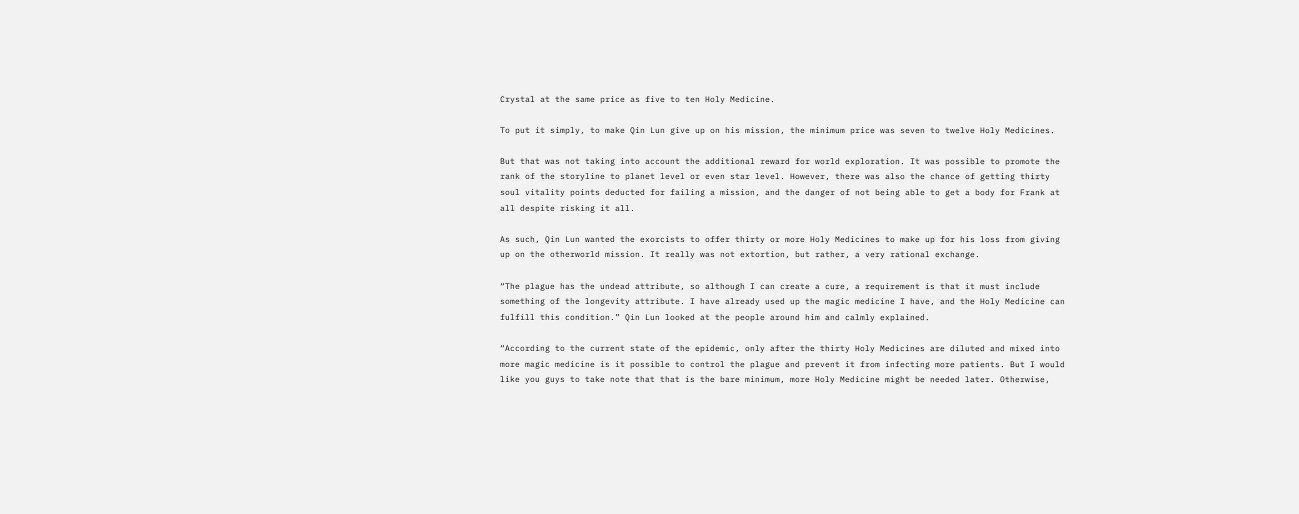Crystal at the same price as five to ten Holy Medicine.

To put it simply, to make Qin Lun give up on his mission, the minimum price was seven to twelve Holy Medicines.

But that was not taking into account the additional reward for world exploration. It was possible to promote the rank of the storyline to planet level or even star level. However, there was also the chance of getting thirty soul vitality points deducted for failing a mission, and the danger of not being able to get a body for Frank at all despite risking it all.

As such, Qin Lun wanted the exorcists to offer thirty or more Holy Medicines to make up for his loss from giving up on the otherworld mission. It really was not extortion, but rather, a very rational exchange.

“The plague has the undead attribute, so although I can create a cure, a requirement is that it must include something of the longevity attribute. I have already used up the magic medicine I have, and the Holy Medicine can fulfill this condition.” Qin Lun looked at the people around him and calmly explained.

“According to the current state of the epidemic, only after the thirty Holy Medicines are diluted and mixed into more magic medicine is it possible to control the plague and prevent it from infecting more patients. But I would like you guys to take note that that is the bare minimum, more Holy Medicine might be needed later. Otherwise,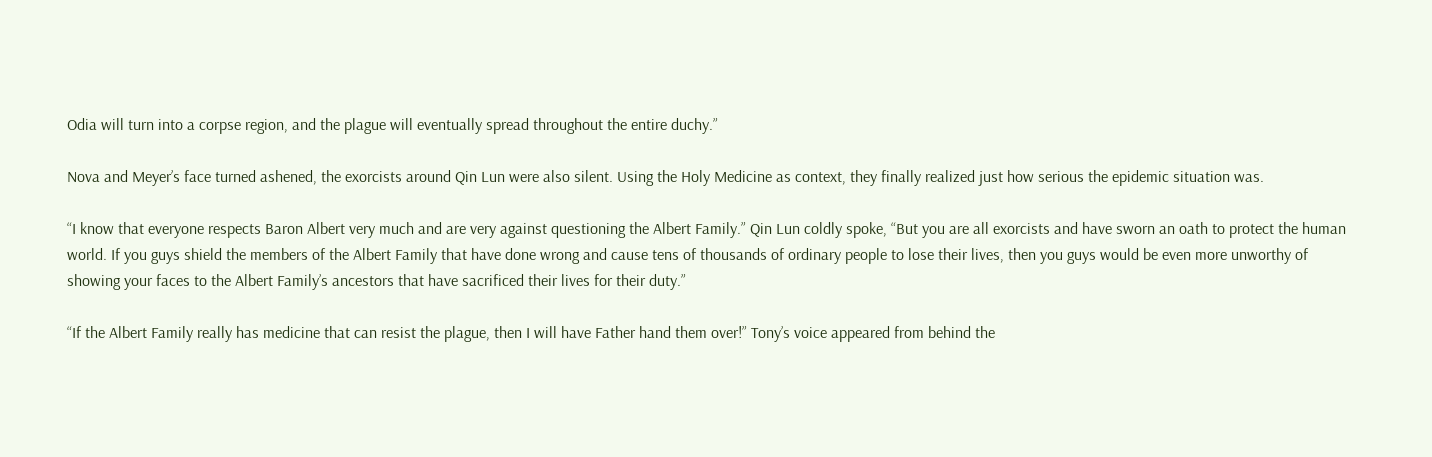Odia will turn into a corpse region, and the plague will eventually spread throughout the entire duchy.”

Nova and Meyer’s face turned ashened, the exorcists around Qin Lun were also silent. Using the Holy Medicine as context, they finally realized just how serious the epidemic situation was.

“I know that everyone respects Baron Albert very much and are very against questioning the Albert Family.” Qin Lun coldly spoke, “But you are all exorcists and have sworn an oath to protect the human world. If you guys shield the members of the Albert Family that have done wrong and cause tens of thousands of ordinary people to lose their lives, then you guys would be even more unworthy of showing your faces to the Albert Family’s ancestors that have sacrificed their lives for their duty.”

“If the Albert Family really has medicine that can resist the plague, then I will have Father hand them over!” Tony’s voice appeared from behind the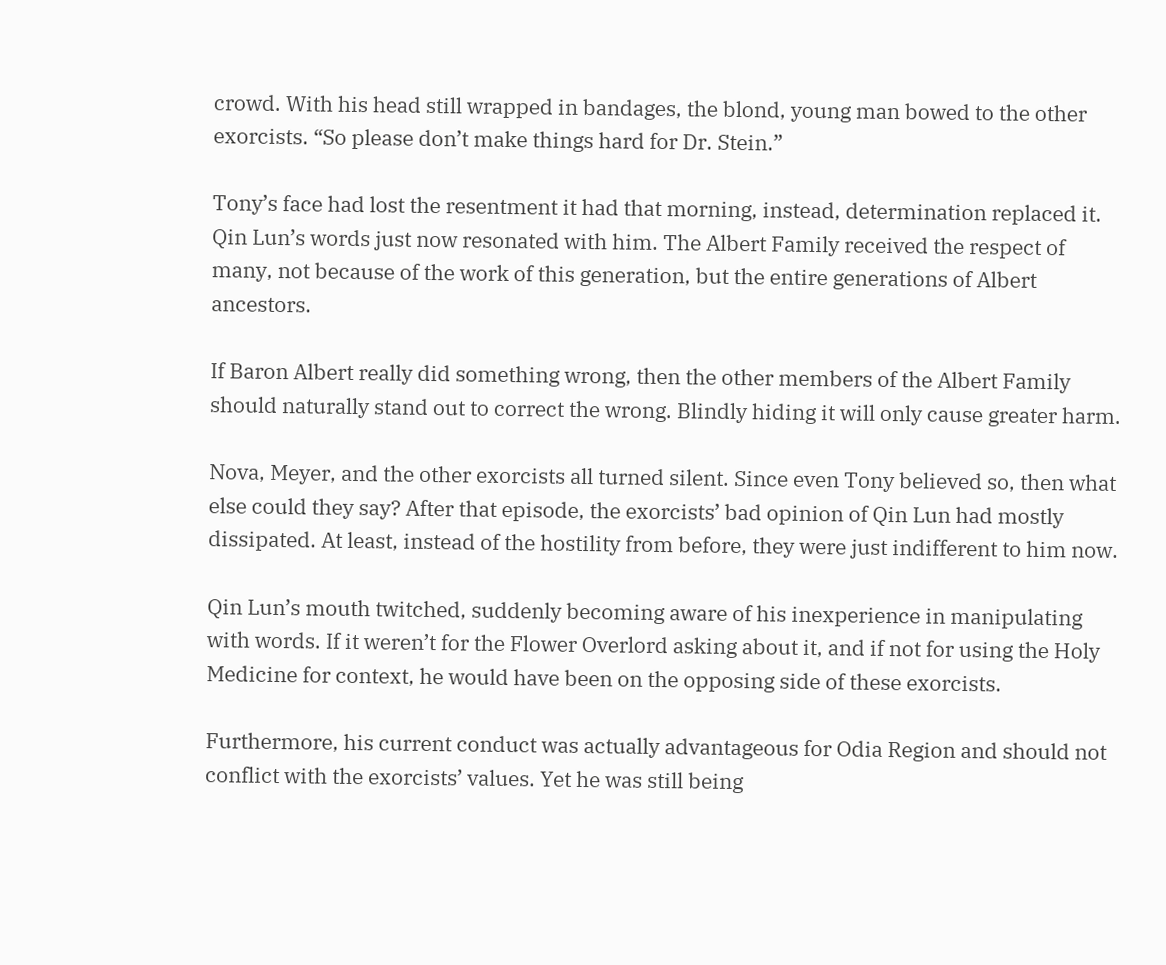crowd. With his head still wrapped in bandages, the blond, young man bowed to the other exorcists. “So please don’t make things hard for Dr. Stein.”

Tony’s face had lost the resentment it had that morning, instead, determination replaced it. Qin Lun’s words just now resonated with him. The Albert Family received the respect of many, not because of the work of this generation, but the entire generations of Albert ancestors.

If Baron Albert really did something wrong, then the other members of the Albert Family should naturally stand out to correct the wrong. Blindly hiding it will only cause greater harm.

Nova, Meyer, and the other exorcists all turned silent. Since even Tony believed so, then what else could they say? After that episode, the exorcists’ bad opinion of Qin Lun had mostly dissipated. At least, instead of the hostility from before, they were just indifferent to him now.

Qin Lun’s mouth twitched, suddenly becoming aware of his inexperience in manipulating with words. If it weren’t for the Flower Overlord asking about it, and if not for using the Holy Medicine for context, he would have been on the opposing side of these exorcists.

Furthermore, his current conduct was actually advantageous for Odia Region and should not conflict with the exorcists’ values. Yet he was still being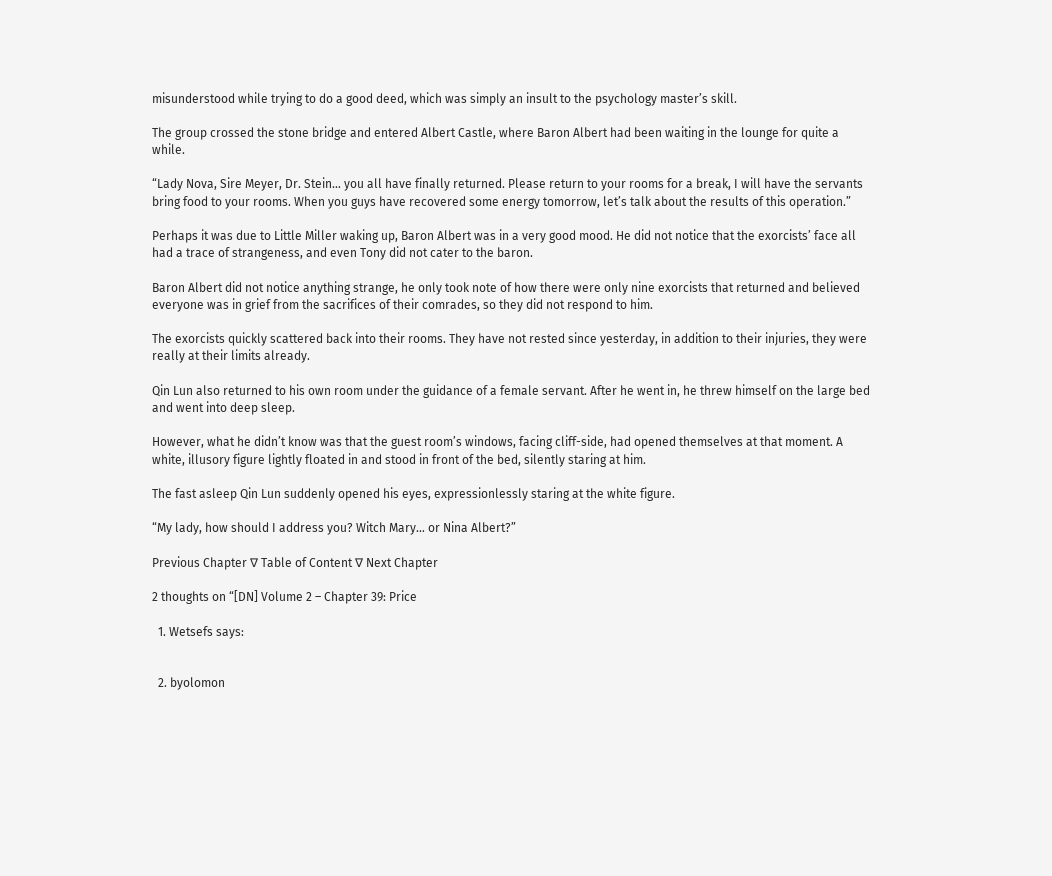misunderstood while trying to do a good deed, which was simply an insult to the psychology master’s skill.

The group crossed the stone bridge and entered Albert Castle, where Baron Albert had been waiting in the lounge for quite a while.

“Lady Nova, Sire Meyer, Dr. Stein… you all have finally returned. Please return to your rooms for a break, I will have the servants bring food to your rooms. When you guys have recovered some energy tomorrow, let’s talk about the results of this operation.”

Perhaps it was due to Little Miller waking up, Baron Albert was in a very good mood. He did not notice that the exorcists’ face all had a trace of strangeness, and even Tony did not cater to the baron.

Baron Albert did not notice anything strange, he only took note of how there were only nine exorcists that returned and believed everyone was in grief from the sacrifices of their comrades, so they did not respond to him.

The exorcists quickly scattered back into their rooms. They have not rested since yesterday, in addition to their injuries, they were really at their limits already.

Qin Lun also returned to his own room under the guidance of a female servant. After he went in, he threw himself on the large bed and went into deep sleep.

However, what he didn’t know was that the guest room’s windows, facing cliff-side, had opened themselves at that moment. A white, illusory figure lightly floated in and stood in front of the bed, silently staring at him.

The fast asleep Qin Lun suddenly opened his eyes, expressionlessly staring at the white figure.

“My lady, how should I address you? Witch Mary… or Nina Albert?”

Previous Chapter ∇ Table of Content ∇ Next Chapter

2 thoughts on “[DN] Volume 2 – Chapter 39: Price

  1. Wetsefs says:


  2. byolomon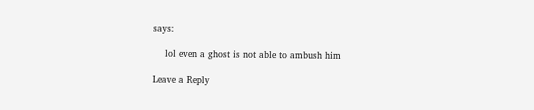says:

    lol even a ghost is not able to ambush him

Leave a Reply